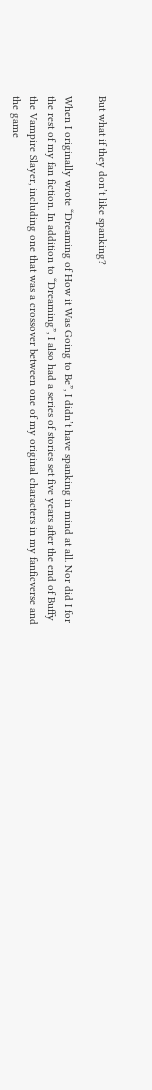But what if they don’t like spanking?

When I originally wrote “Dreaming of How it Was Going to Be”, I didn’t have spanking in mind at all. Nor did I for the rest of my fan fiction. In addition to “Dreaming”, I also had a series of stories set five years after the end of Buffy the Vampire Slayer, including one that was a crossover between one of my original characters in my fanficverse and the game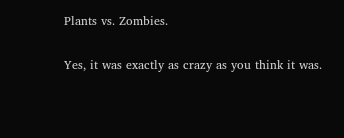Plants vs. Zombies.

Yes, it was exactly as crazy as you think it was.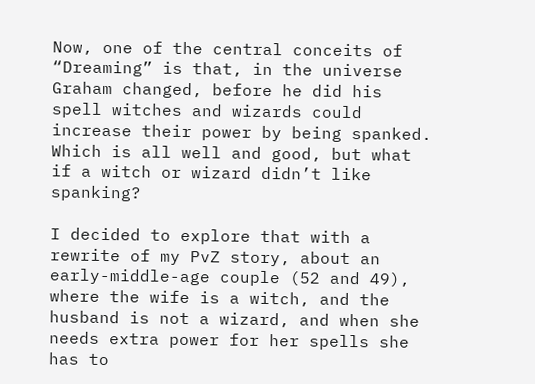Now, one of the central conceits of “Dreaming” is that, in the universe Graham changed, before he did his spell witches and wizards could increase their power by being spanked. Which is all well and good, but what if a witch or wizard didn’t like spanking?

I decided to explore that with a rewrite of my PvZ story, about an early-middle-age couple (52 and 49), where the wife is a witch, and the husband is not a wizard, and when she needs extra power for her spells she has to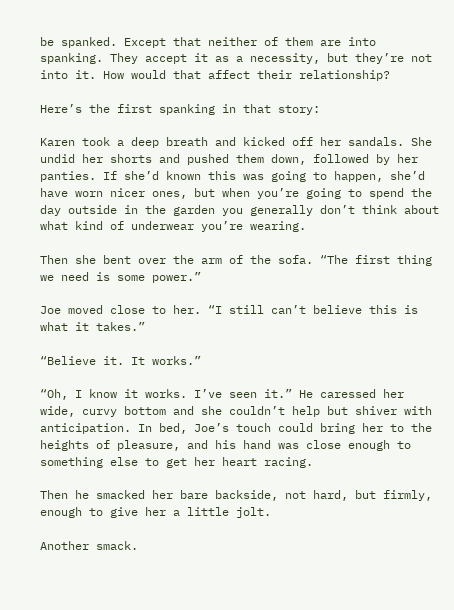be spanked. Except that neither of them are into spanking. They accept it as a necessity, but they’re not into it. How would that affect their relationship?

Here’s the first spanking in that story:

Karen took a deep breath and kicked off her sandals. She undid her shorts and pushed them down, followed by her panties. If she’d known this was going to happen, she’d have worn nicer ones, but when you’re going to spend the day outside in the garden you generally don’t think about what kind of underwear you’re wearing.

Then she bent over the arm of the sofa. “The first thing we need is some power.”

Joe moved close to her. “I still can’t believe this is what it takes.”

“Believe it. It works.”

“Oh, I know it works. I’ve seen it.” He caressed her wide, curvy bottom and she couldn’t help but shiver with anticipation. In bed, Joe’s touch could bring her to the heights of pleasure, and his hand was close enough to something else to get her heart racing.

Then he smacked her bare backside, not hard, but firmly, enough to give her a little jolt.

Another smack.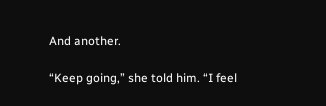And another.

“Keep going,” she told him. “I feel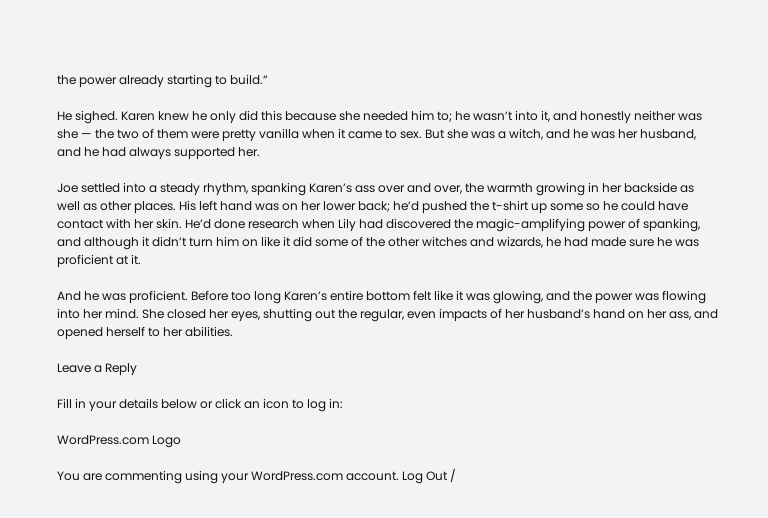the power already starting to build.”

He sighed. Karen knew he only did this because she needed him to; he wasn’t into it, and honestly neither was she — the two of them were pretty vanilla when it came to sex. But she was a witch, and he was her husband, and he had always supported her.

Joe settled into a steady rhythm, spanking Karen’s ass over and over, the warmth growing in her backside as well as other places. His left hand was on her lower back; he’d pushed the t-shirt up some so he could have contact with her skin. He’d done research when Lily had discovered the magic-amplifying power of spanking, and although it didn’t turn him on like it did some of the other witches and wizards, he had made sure he was proficient at it.

And he was proficient. Before too long Karen’s entire bottom felt like it was glowing, and the power was flowing into her mind. She closed her eyes, shutting out the regular, even impacts of her husband’s hand on her ass, and opened herself to her abilities.

Leave a Reply

Fill in your details below or click an icon to log in:

WordPress.com Logo

You are commenting using your WordPress.com account. Log Out /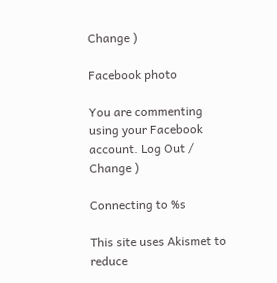Change )

Facebook photo

You are commenting using your Facebook account. Log Out /  Change )

Connecting to %s

This site uses Akismet to reduce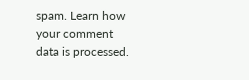spam. Learn how your comment data is processed.